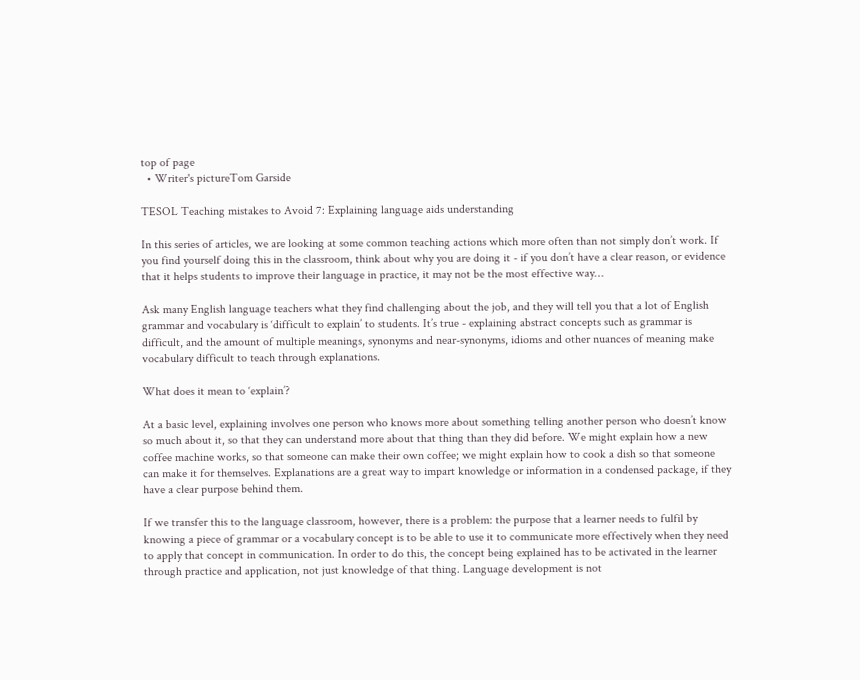top of page
  • Writer's pictureTom Garside

TESOL Teaching mistakes to Avoid 7: Explaining language aids understanding

In this series of articles, we are looking at some common teaching actions which more often than not simply don’t work. If you find yourself doing this in the classroom, think about why you are doing it - if you don’t have a clear reason, or evidence that it helps students to improve their language in practice, it may not be the most effective way…

Ask many English language teachers what they find challenging about the job, and they will tell you that a lot of English grammar and vocabulary is ‘difficult to explain’ to students. It’s true - explaining abstract concepts such as grammar is difficult, and the amount of multiple meanings, synonyms and near-synonyms, idioms and other nuances of meaning make vocabulary difficult to teach through explanations.

What does it mean to ‘explain’?

At a basic level, explaining involves one person who knows more about something telling another person who doesn’t know so much about it, so that they can understand more about that thing than they did before. We might explain how a new coffee machine works, so that someone can make their own coffee; we might explain how to cook a dish so that someone can make it for themselves. Explanations are a great way to impart knowledge or information in a condensed package, if they have a clear purpose behind them.

If we transfer this to the language classroom, however, there is a problem: the purpose that a learner needs to fulfil by knowing a piece of grammar or a vocabulary concept is to be able to use it to communicate more effectively when they need to apply that concept in communication. In order to do this, the concept being explained has to be activated in the learner through practice and application, not just knowledge of that thing. Language development is not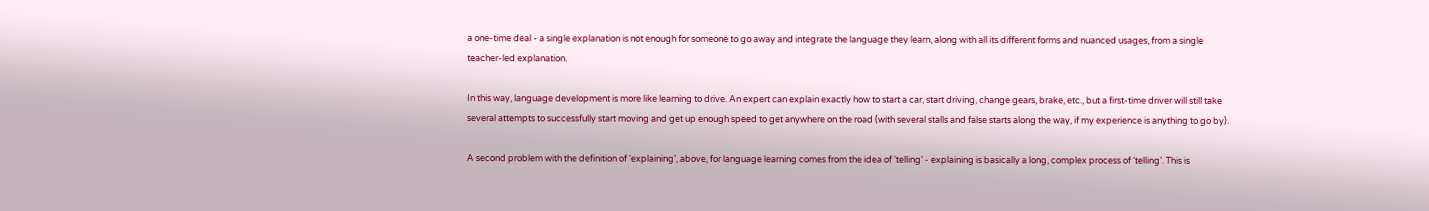a one-time deal - a single explanation is not enough for someone to go away and integrate the language they learn, along with all its different forms and nuanced usages, from a single teacher-led explanation.

In this way, language development is more like learning to drive. An expert can explain exactly how to start a car, start driving, change gears, brake, etc., but a first-time driver will still take several attempts to successfully start moving and get up enough speed to get anywhere on the road (with several stalls and false starts along the way, if my experience is anything to go by).

A second problem with the definition of ‘explaining’, above, for language learning comes from the idea of ‘telling’ - explaining is basically a long, complex process of ‘telling’. This is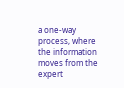a one-way process, where the information moves from the expert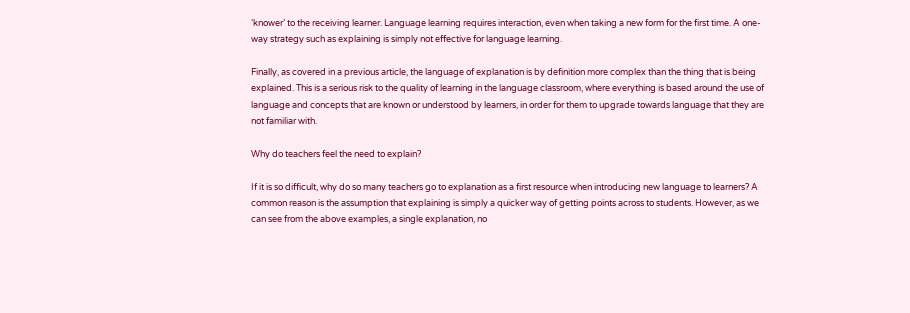‘knower’ to the receiving learner. Language learning requires interaction, even when taking a new form for the first time. A one-way strategy such as explaining is simply not effective for language learning.

Finally, as covered in a previous article, the language of explanation is by definition more complex than the thing that is being explained. This is a serious risk to the quality of learning in the language classroom, where everything is based around the use of language and concepts that are known or understood by learners, in order for them to upgrade towards language that they are not familiar with.

Why do teachers feel the need to explain?

If it is so difficult, why do so many teachers go to explanation as a first resource when introducing new language to learners? A common reason is the assumption that explaining is simply a quicker way of getting points across to students. However, as we can see from the above examples, a single explanation, no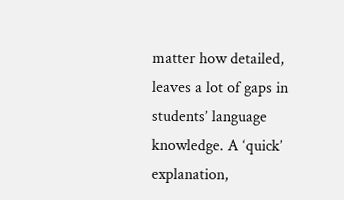matter how detailed, leaves a lot of gaps in students’ language knowledge. A ‘quick’ explanation,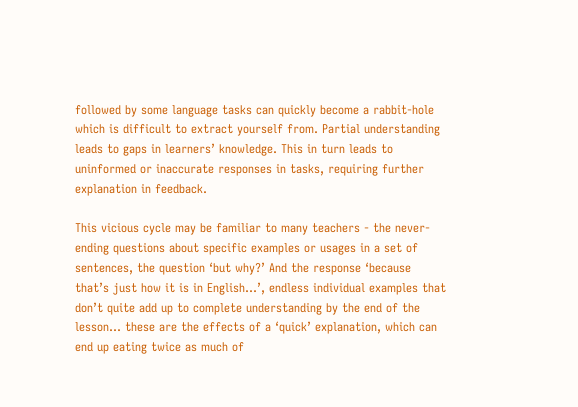followed by some language tasks can quickly become a rabbit-hole which is difficult to extract yourself from. Partial understanding leads to gaps in learners’ knowledge. This in turn leads to uninformed or inaccurate responses in tasks, requiring further explanation in feedback.

This vicious cycle may be familiar to many teachers - the never-ending questions about specific examples or usages in a set of sentences, the question ‘but why?’ And the response ‘because that’s just how it is in English…’, endless individual examples that don’t quite add up to complete understanding by the end of the lesson… these are the effects of a ‘quick’ explanation, which can end up eating twice as much of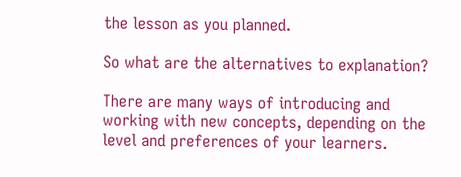the lesson as you planned.

So what are the alternatives to explanation?

There are many ways of introducing and working with new concepts, depending on the level and preferences of your learners.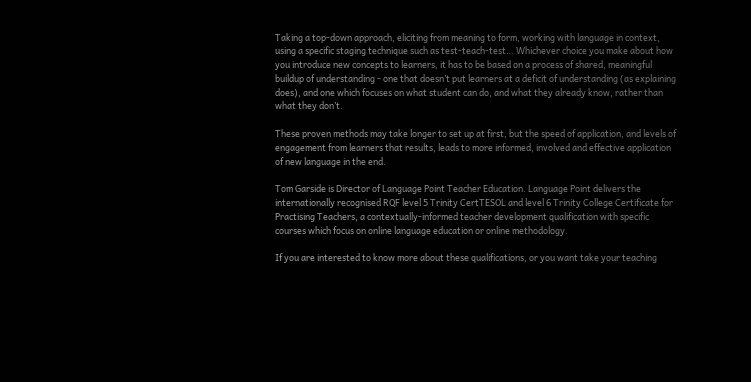Taking a top-down approach, eliciting from meaning to form, working with language in context, using a specific staging technique such as test-teach-test… Whichever choice you make about how you introduce new concepts to learners, it has to be based on a process of shared, meaningful buildup of understanding - one that doesn’t put learners at a deficit of understanding (as explaining does), and one which focuses on what student can do, and what they already know, rather than what they don’t.

These proven methods may take longer to set up at first, but the speed of application, and levels of engagement from learners that results, leads to more informed, involved and effective application of new language in the end.

Tom Garside is Director of Language Point Teacher Education. Language Point delivers the internationally recognised RQF level 5 Trinity CertTESOL and level 6 Trinity College Certificate for Practising Teachers, a contextually-informed teacher development qualification with specific courses which focus on online language education or online methodology.

If you are interested to know more about these qualifications, or you want take your teaching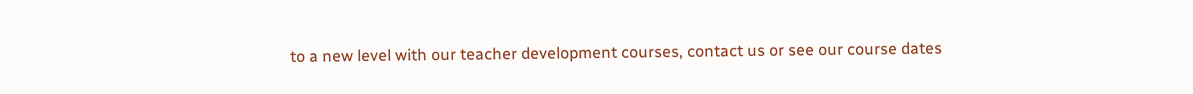to a new level with our teacher development courses, contact us or see our course dates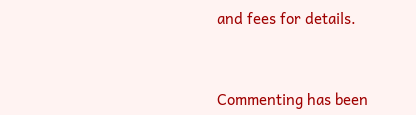and fees for details.



Commenting has been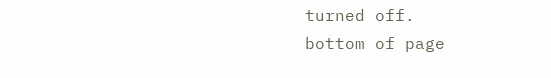turned off.
bottom of page